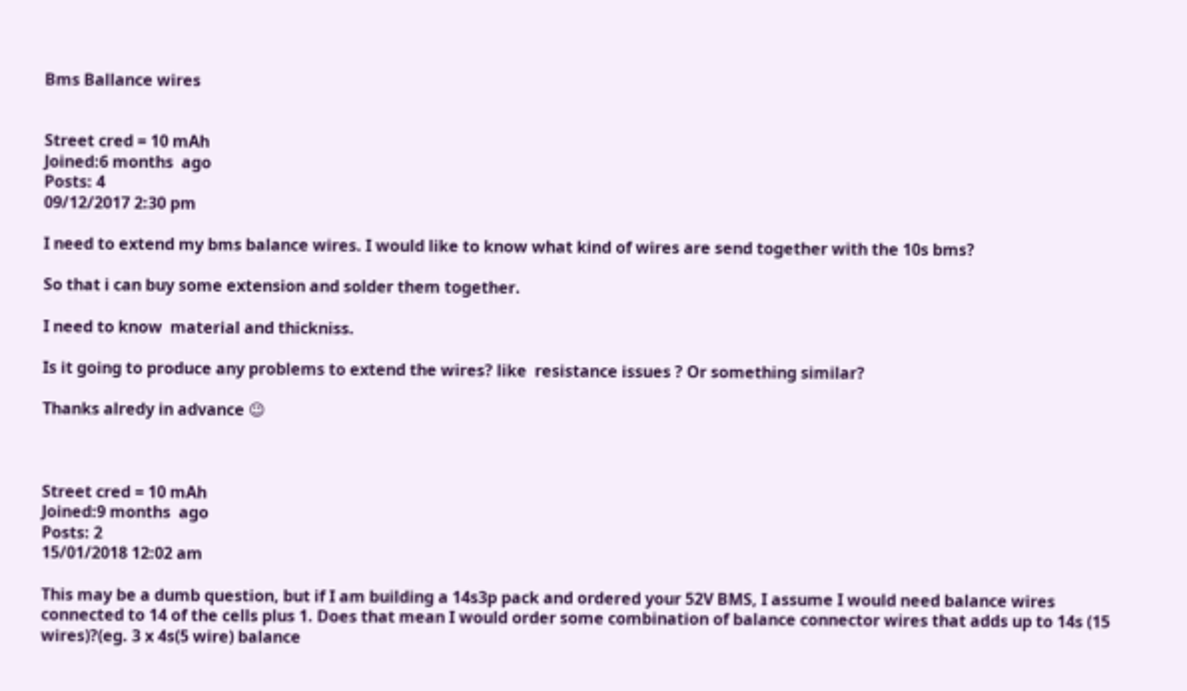Bms Ballance wires


Street cred = 10 mAh
Joined:6 months  ago
Posts: 4
09/12/2017 2:30 pm

I need to extend my bms balance wires. I would like to know what kind of wires are send together with the 10s bms?

So that i can buy some extension and solder them together.

I need to know  material and thickniss.

Is it going to produce any problems to extend the wires? like  resistance issues ? Or something similar?

Thanks alredy in advance 😉



Street cred = 10 mAh
Joined:9 months  ago
Posts: 2
15/01/2018 12:02 am

This may be a dumb question, but if I am building a 14s3p pack and ordered your 52V BMS, I assume I would need balance wires connected to 14 of the cells plus 1. Does that mean I would order some combination of balance connector wires that adds up to 14s (15 wires)?(eg. 3 x 4s(5 wire) balance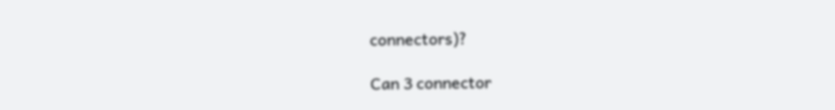connectors)?

Can 3 connector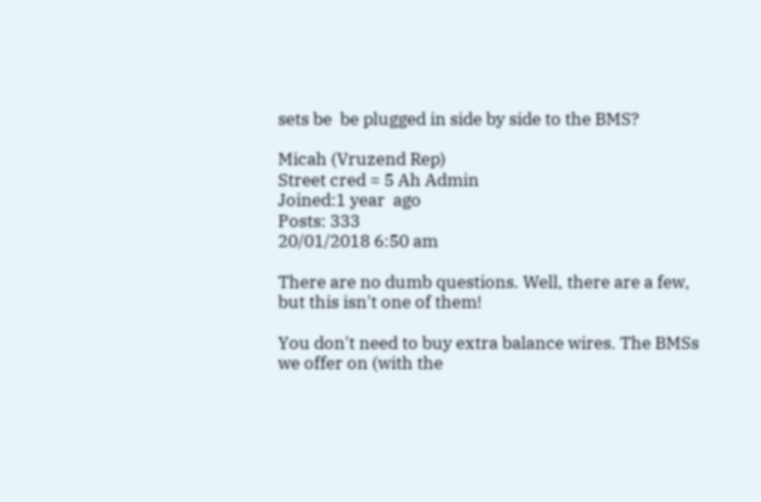sets be  be plugged in side by side to the BMS?

Micah (Vruzend Rep)
Street cred = 5 Ah Admin
Joined:1 year  ago
Posts: 333
20/01/2018 6:50 am

There are no dumb questions. Well, there are a few, but this isn't one of them!

You don't need to buy extra balance wires. The BMSs we offer on (with the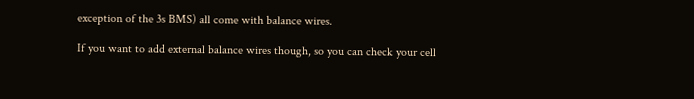exception of the 3s BMS) all come with balance wires.

If you want to add external balance wires though, so you can check your cell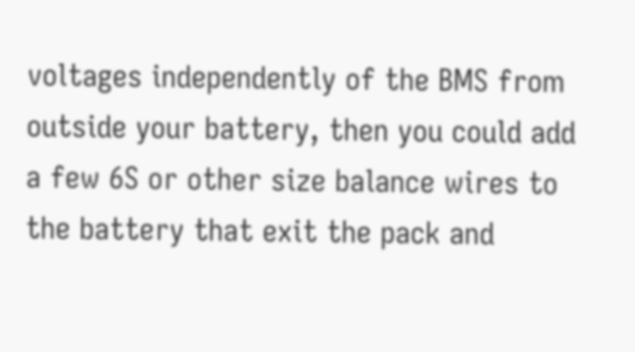voltages independently of the BMS from outside your battery, then you could add a few 6S or other size balance wires to the battery that exit the pack and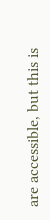are accessible, but this is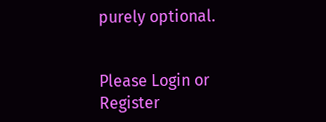purely optional.


Please Login or Register